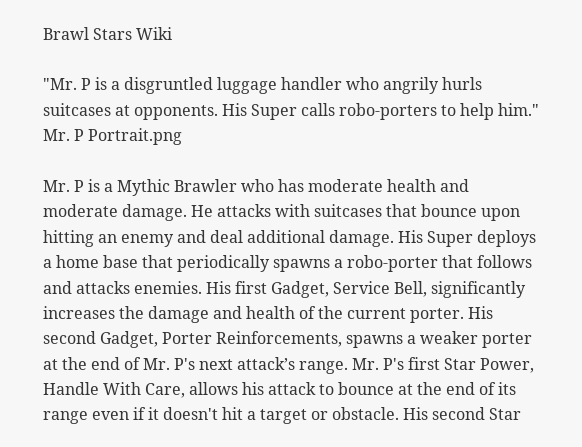Brawl Stars Wiki

"Mr. P is a disgruntled luggage handler who angrily hurls suitcases at opponents. His Super calls robo-porters to help him."
Mr. P Portrait.png

Mr. P is a Mythic Brawler who has moderate health and moderate damage. He attacks with suitcases that bounce upon hitting an enemy and deal additional damage. His Super deploys a home base that periodically spawns a robo-porter that follows and attacks enemies. His first Gadget, Service Bell, significantly increases the damage and health of the current porter. His second Gadget, Porter Reinforcements, spawns a weaker porter at the end of Mr. P's next attack’s range. Mr. P's first Star Power, Handle With Care, allows his attack to bounce at the end of its range even if it doesn't hit a target or obstacle. His second Star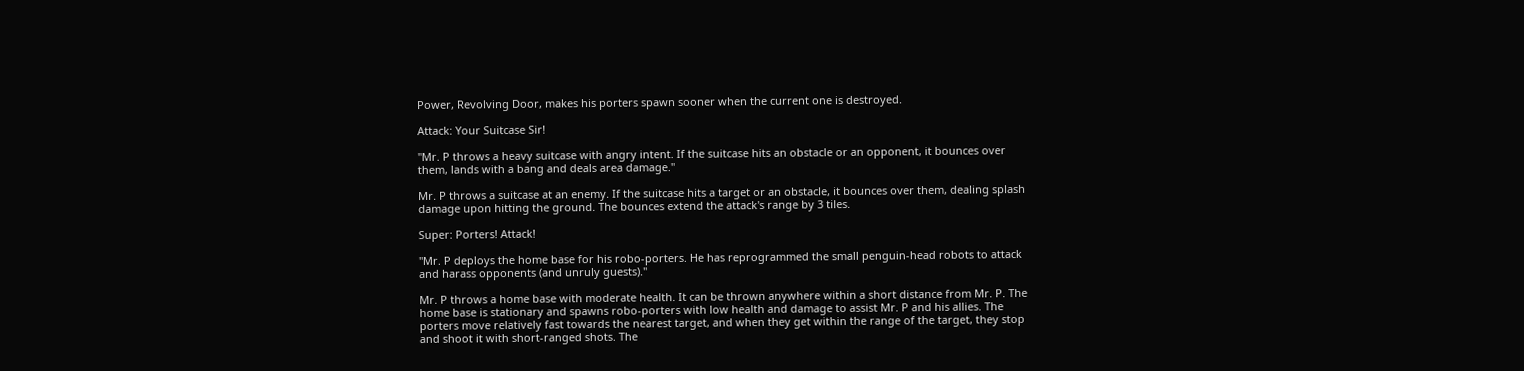Power, Revolving Door, makes his porters spawn sooner when the current one is destroyed.

Attack: Your Suitcase Sir!

"Mr. P throws a heavy suitcase with angry intent. If the suitcase hits an obstacle or an opponent, it bounces over them, lands with a bang and deals area damage."

Mr. P throws a suitcase at an enemy. If the suitcase hits a target or an obstacle, it bounces over them, dealing splash damage upon hitting the ground. The bounces extend the attack's range by 3 tiles.

Super: Porters! Attack!

"Mr. P deploys the home base for his robo-porters. He has reprogrammed the small penguin-head robots to attack and harass opponents (and unruly guests)."

Mr. P throws a home base with moderate health. It can be thrown anywhere within a short distance from Mr. P. The home base is stationary and spawns robo-porters with low health and damage to assist Mr. P and his allies. The porters move relatively fast towards the nearest target, and when they get within the range of the target, they stop and shoot it with short-ranged shots. The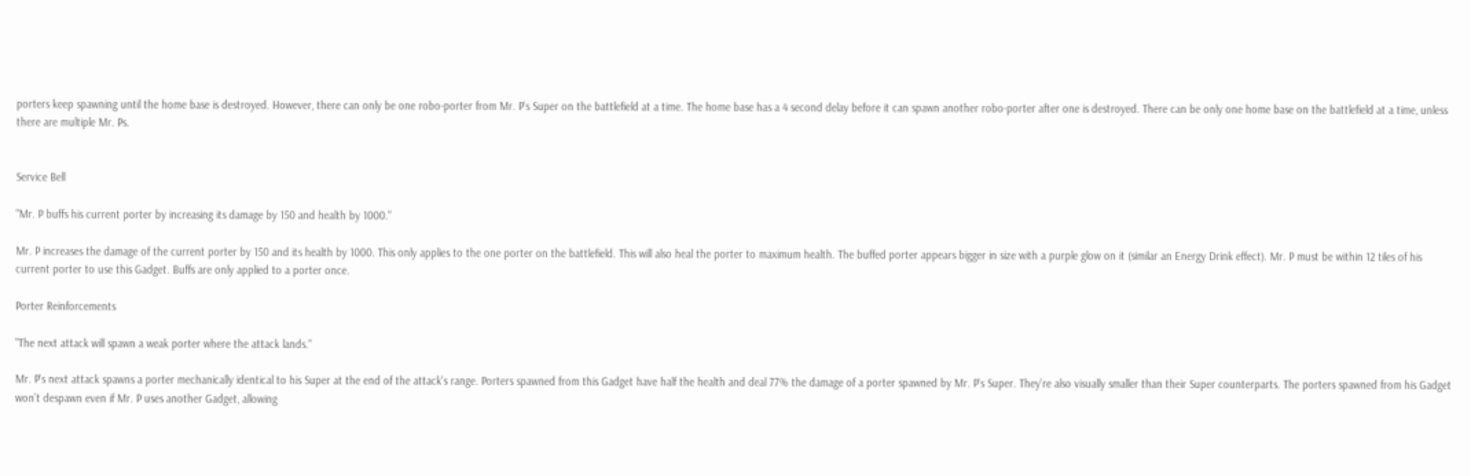porters keep spawning until the home base is destroyed. However, there can only be one robo-porter from Mr. P's Super on the battlefield at a time. The home base has a 4 second delay before it can spawn another robo-porter after one is destroyed. There can be only one home base on the battlefield at a time, unless there are multiple Mr. Ps.


Service Bell

"Mr. P buffs his current porter by increasing its damage by 150 and health by 1000."

Mr. P increases the damage of the current porter by 150 and its health by 1000. This only applies to the one porter on the battlefield. This will also heal the porter to maximum health. The buffed porter appears bigger in size with a purple glow on it (similar an Energy Drink effect). Mr. P must be within 12 tiles of his current porter to use this Gadget. Buffs are only applied to a porter once.

Porter Reinforcements

"The next attack will spawn a weak porter where the attack lands."

Mr. P's next attack spawns a porter mechanically identical to his Super at the end of the attack's range. Porters spawned from this Gadget have half the health and deal 77% the damage of a porter spawned by Mr. P's Super. They’re also visually smaller than their Super counterparts. The porters spawned from his Gadget won’t despawn even if Mr. P uses another Gadget, allowing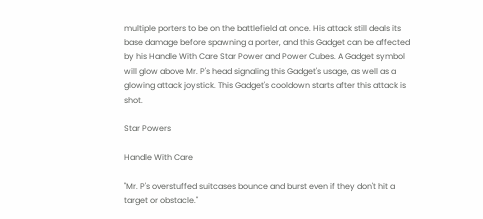multiple porters to be on the battlefield at once. His attack still deals its base damage before spawning a porter, and this Gadget can be affected by his Handle With Care Star Power and Power Cubes. A Gadget symbol will glow above Mr. P's head signaling this Gadget's usage, as well as a glowing attack joystick. This Gadget's cooldown starts after this attack is shot.

Star Powers

Handle With Care

"Mr. P's overstuffed suitcases bounce and burst even if they don't hit a target or obstacle."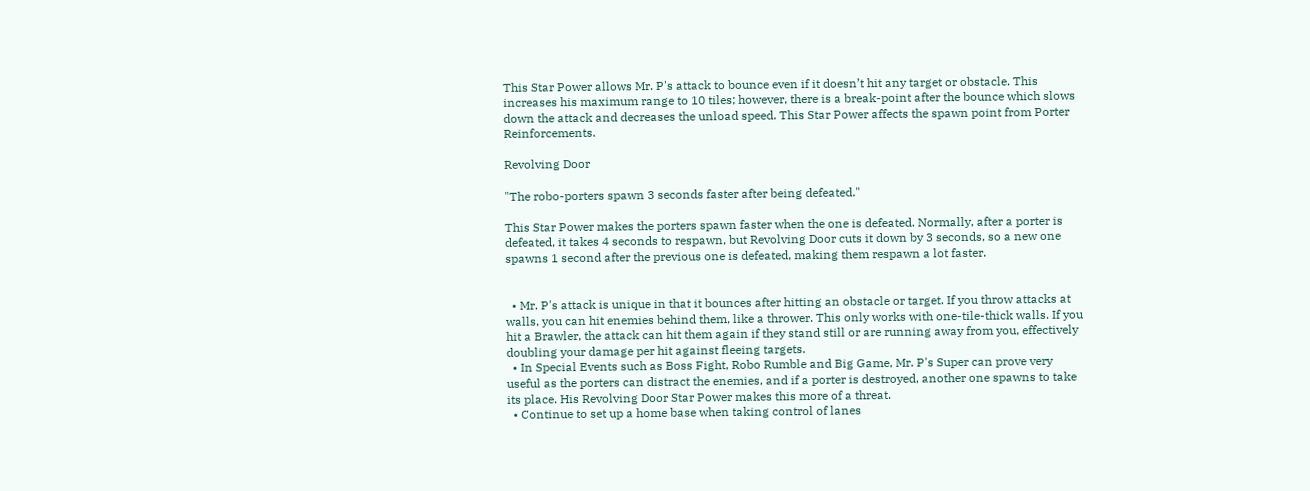This Star Power allows Mr. P's attack to bounce even if it doesn’t hit any target or obstacle. This increases his maximum range to 10 tiles; however, there is a break-point after the bounce which slows down the attack and decreases the unload speed. This Star Power affects the spawn point from Porter Reinforcements.

Revolving Door

"The robo-porters spawn 3 seconds faster after being defeated."

This Star Power makes the porters spawn faster when the one is defeated. Normally, after a porter is defeated, it takes 4 seconds to respawn, but Revolving Door cuts it down by 3 seconds, so a new one spawns 1 second after the previous one is defeated, making them respawn a lot faster.


  • Mr. P's attack is unique in that it bounces after hitting an obstacle or target. If you throw attacks at walls, you can hit enemies behind them, like a thrower. This only works with one-tile-thick walls. If you hit a Brawler, the attack can hit them again if they stand still or are running away from you, effectively doubling your damage per hit against fleeing targets.
  • In Special Events such as Boss Fight, Robo Rumble and Big Game, Mr. P's Super can prove very useful as the porters can distract the enemies, and if a porter is destroyed, another one spawns to take its place. His Revolving Door Star Power makes this more of a threat.
  • Continue to set up a home base when taking control of lanes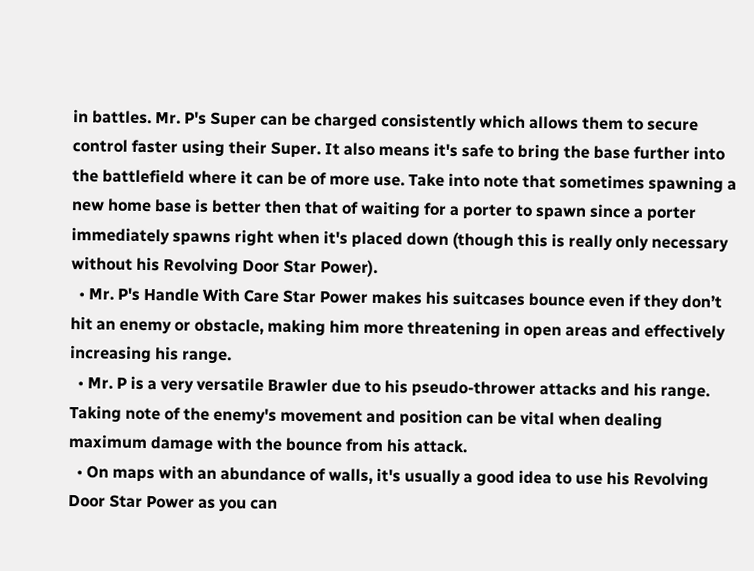in battles. Mr. P's Super can be charged consistently which allows them to secure control faster using their Super. It also means it's safe to bring the base further into the battlefield where it can be of more use. Take into note that sometimes spawning a new home base is better then that of waiting for a porter to spawn since a porter immediately spawns right when it's placed down (though this is really only necessary without his Revolving Door Star Power).
  • Mr. P's Handle With Care Star Power makes his suitcases bounce even if they don’t hit an enemy or obstacle, making him more threatening in open areas and effectively increasing his range.
  • Mr. P is a very versatile Brawler due to his pseudo-thrower attacks and his range. Taking note of the enemy's movement and position can be vital when dealing maximum damage with the bounce from his attack.
  • On maps with an abundance of walls, it's usually a good idea to use his Revolving Door Star Power as you can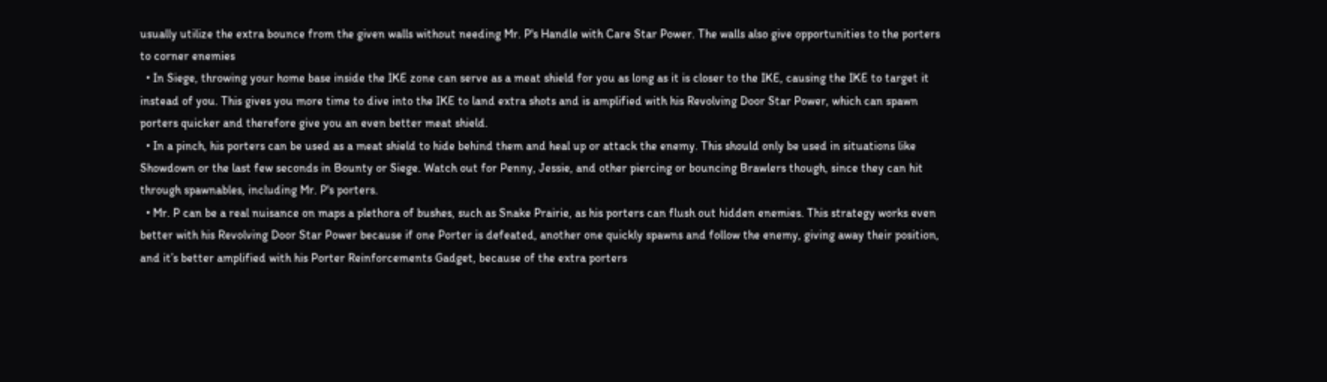usually utilize the extra bounce from the given walls without needing Mr. P's Handle with Care Star Power. The walls also give opportunities to the porters to corner enemies
  • In Siege, throwing your home base inside the IKE zone can serve as a meat shield for you as long as it is closer to the IKE, causing the IKE to target it instead of you. This gives you more time to dive into the IKE to land extra shots and is amplified with his Revolving Door Star Power, which can spawn porters quicker and therefore give you an even better meat shield.
  • In a pinch, his porters can be used as a meat shield to hide behind them and heal up or attack the enemy. This should only be used in situations like Showdown or the last few seconds in Bounty or Siege. Watch out for Penny, Jessie, and other piercing or bouncing Brawlers though, since they can hit through spawnables, including Mr. P's porters.
  • Mr. P can be a real nuisance on maps a plethora of bushes, such as Snake Prairie, as his porters can flush out hidden enemies. This strategy works even better with his Revolving Door Star Power because if one Porter is defeated, another one quickly spawns and follow the enemy, giving away their position, and it’s better amplified with his Porter Reinforcements Gadget, because of the extra porters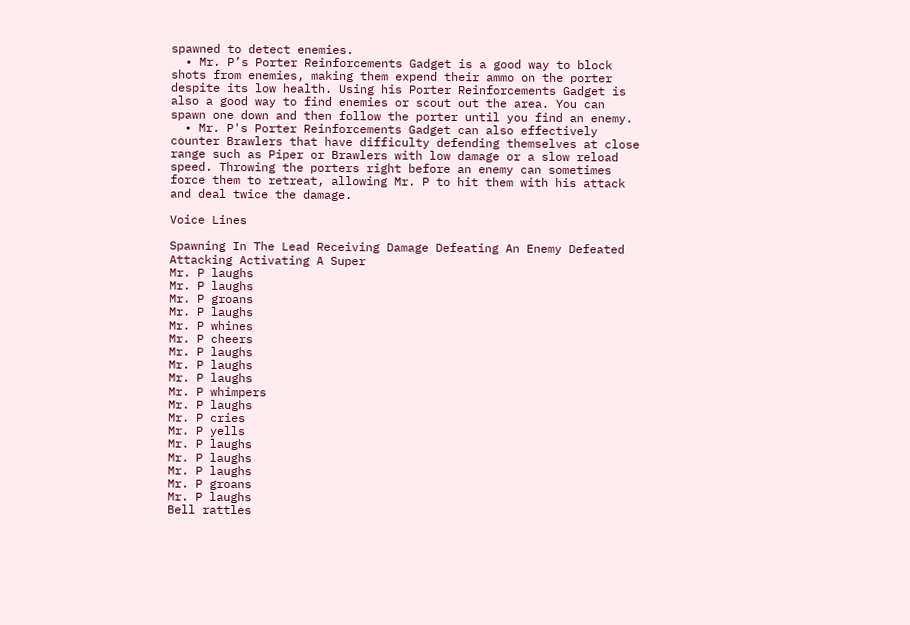spawned to detect enemies.
  • Mr. P’s Porter Reinforcements Gadget is a good way to block shots from enemies, making them expend their ammo on the porter despite its low health. Using his Porter Reinforcements Gadget is also a good way to find enemies or scout out the area. You can spawn one down and then follow the porter until you find an enemy.
  • Mr. P's Porter Reinforcements Gadget can also effectively counter Brawlers that have difficulty defending themselves at close range such as Piper or Brawlers with low damage or a slow reload speed. Throwing the porters right before an enemy can sometimes force them to retreat, allowing Mr. P to hit them with his attack and deal twice the damage.

Voice Lines

Spawning In The Lead Receiving Damage Defeating An Enemy Defeated Attacking Activating A Super
Mr. P laughs
Mr. P laughs
Mr. P groans
Mr. P laughs
Mr. P whines
Mr. P cheers
Mr. P laughs
Mr. P laughs
Mr. P laughs
Mr. P whimpers
Mr. P laughs
Mr. P cries
Mr. P yells
Mr. P laughs
Mr. P laughs
Mr. P laughs
Mr. P groans
Mr. P laughs
Bell rattles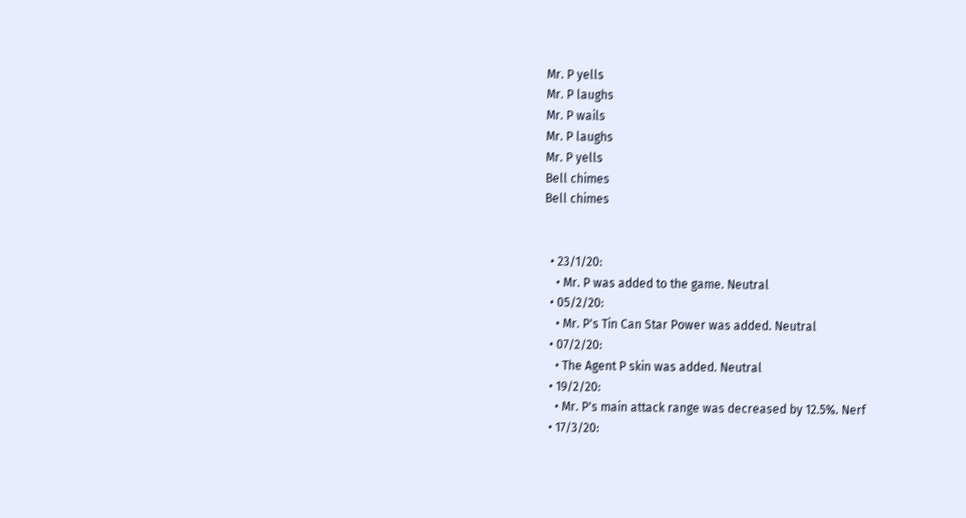Mr. P yells
Mr. P laughs
Mr. P wails
Mr. P laughs
Mr. P yells
Bell chimes
Bell chimes


  • 23/1/20:
    • Mr. P was added to the game. Neutral
  • 05/2/20:
    • Mr. P's Tin Can Star Power was added. Neutral
  • 07/2/20:
    • The Agent P skin was added. Neutral
  • 19/2/20:
    • Mr. P's main attack range was decreased by 12.5%. Nerf
  • 17/3/20: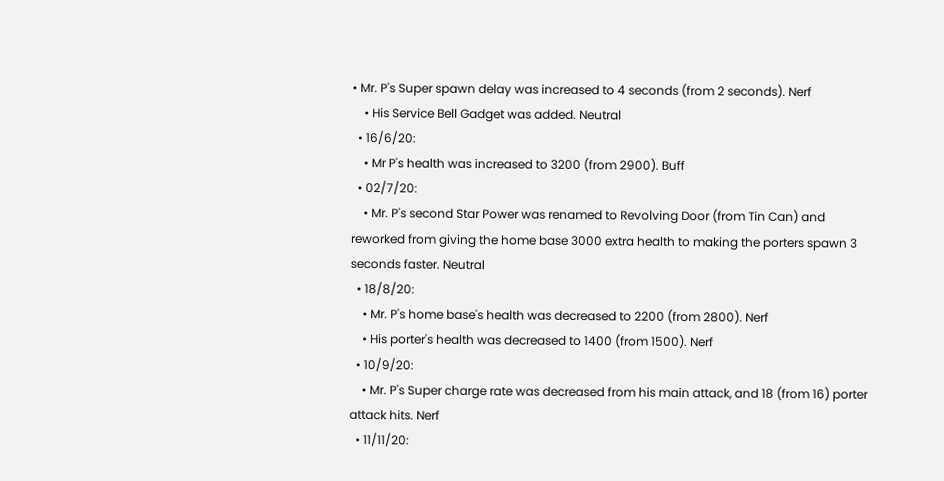• Mr. P's Super spawn delay was increased to 4 seconds (from 2 seconds). Nerf
    • His Service Bell Gadget was added. Neutral
  • 16/6/20:
    • Mr P's health was increased to 3200 (from 2900). Buff
  • 02/7/20:
    • Mr. P's second Star Power was renamed to Revolving Door (from Tin Can) and reworked from giving the home base 3000 extra health to making the porters spawn 3 seconds faster. Neutral
  • 18/8/20:
    • Mr. P's home base's health was decreased to 2200 (from 2800). Nerf
    • His porter's health was decreased to 1400 (from 1500). Nerf
  • 10/9/20:
    • Mr. P's Super charge rate was decreased from his main attack, and 18 (from 16) porter attack hits. Nerf
  • 11/11/20: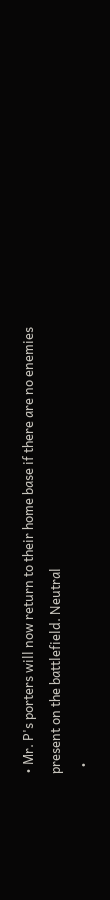• Mr. P's porters will now return to their home base if there are no enemies present on the battlefield. Neutral
  •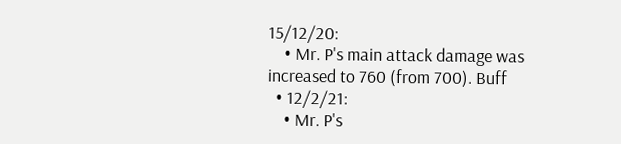15/12/20:
    • Mr. P's main attack damage was increased to 760 (from 700). Buff
  • 12/2/21:
    • Mr. P's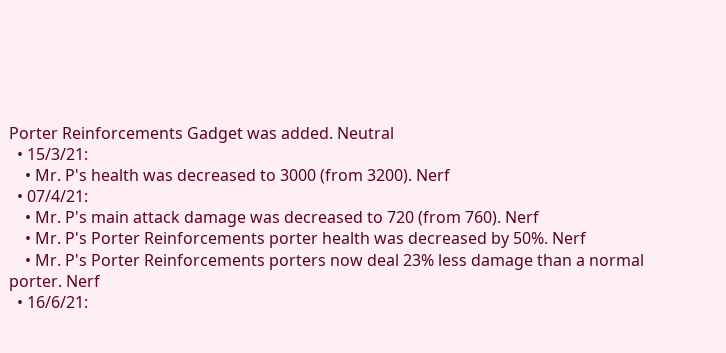Porter Reinforcements Gadget was added. Neutral
  • 15/3/21:
    • Mr. P's health was decreased to 3000 (from 3200). Nerf
  • 07/4/21:
    • Mr. P's main attack damage was decreased to 720 (from 760). Nerf
    • Mr. P's Porter Reinforcements porter health was decreased by 50%. Nerf
    • Mr. P's Porter Reinforcements porters now deal 23% less damage than a normal porter. Nerf
  • 16/6/21: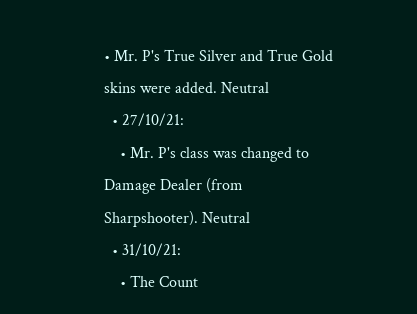• Mr. P's True Silver and True Gold skins were added. Neutral
  • 27/10/21:
    • Mr. P's class was changed to Damage Dealer (from Sharpshooter). Neutral
  • 31/10/21:
    • The Count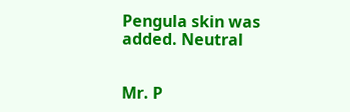Pengula skin was added. Neutral


Mr. P